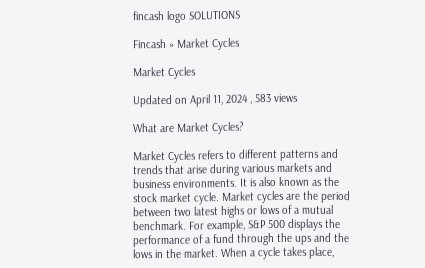fincash logo SOLUTIONS

Fincash » Market Cycles

Market Cycles

Updated on April 11, 2024 , 583 views

What are Market Cycles?

Market Cycles refers to different patterns and trends that arise during various markets and business environments. It is also known as the stock market cycle. Market cycles are the period between two latest highs or lows of a mutual benchmark. For example, S&P 500 displays the performance of a fund through the ups and the lows in the market. When a cycle takes place,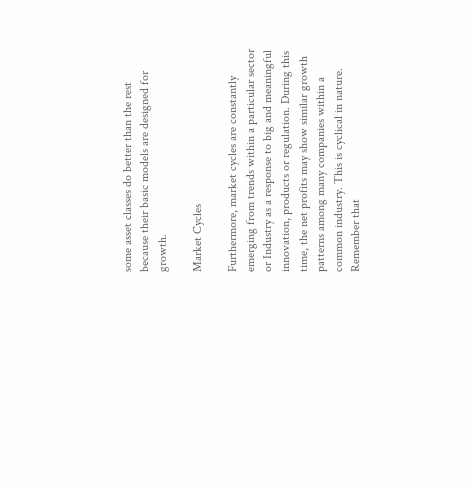some asset classes do better than the rest because their basic models are designed for growth.

Market Cycles

Furthermore, market cycles are constantly emerging from trends within a particular sector or Industry as a response to big and meaningful innovation, products or regulation. During this time, the net profits may show similar growth patterns among many companies within a common industry. This is cyclical in nature. Remember that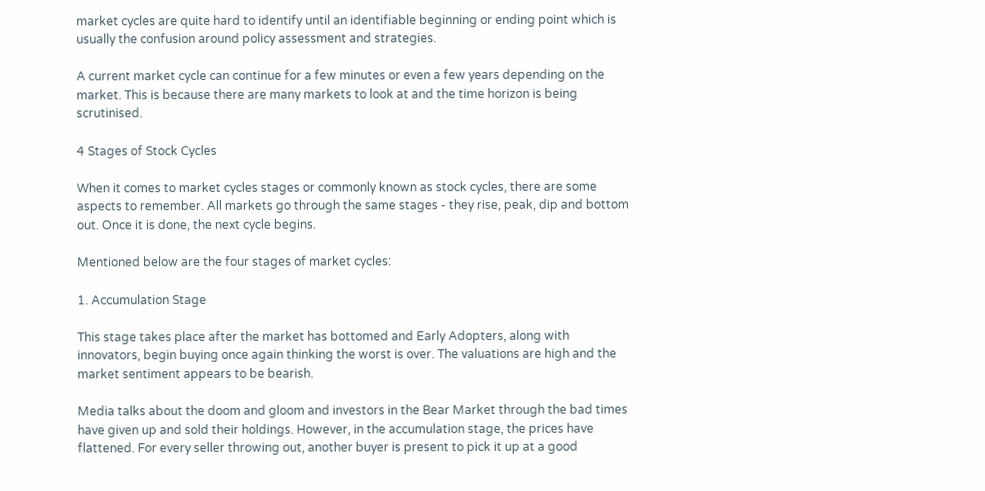market cycles are quite hard to identify until an identifiable beginning or ending point which is usually the confusion around policy assessment and strategies.

A current market cycle can continue for a few minutes or even a few years depending on the market. This is because there are many markets to look at and the time horizon is being scrutinised.

4 Stages of Stock Cycles

When it comes to market cycles stages or commonly known as stock cycles, there are some aspects to remember. All markets go through the same stages - they rise, peak, dip and bottom out. Once it is done, the next cycle begins.

Mentioned below are the four stages of market cycles:

1. Accumulation Stage

This stage takes place after the market has bottomed and Early Adopters, along with innovators, begin buying once again thinking the worst is over. The valuations are high and the market sentiment appears to be bearish.

Media talks about the doom and gloom and investors in the Bear Market through the bad times have given up and sold their holdings. However, in the accumulation stage, the prices have flattened. For every seller throwing out, another buyer is present to pick it up at a good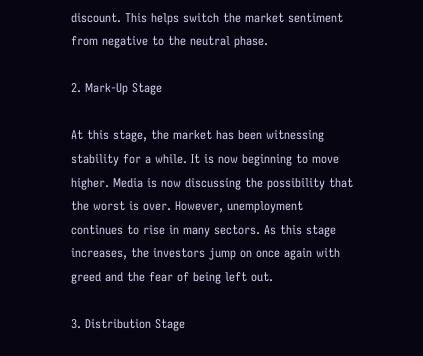discount. This helps switch the market sentiment from negative to the neutral phase.

2. Mark-Up Stage

At this stage, the market has been witnessing stability for a while. It is now beginning to move higher. Media is now discussing the possibility that the worst is over. However, unemployment continues to rise in many sectors. As this stage increases, the investors jump on once again with greed and the fear of being left out.

3. Distribution Stage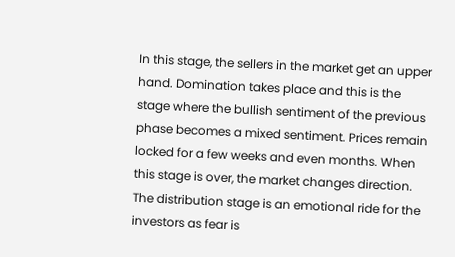In this stage, the sellers in the market get an upper hand. Domination takes place and this is the stage where the bullish sentiment of the previous phase becomes a mixed sentiment. Prices remain locked for a few weeks and even months. When this stage is over, the market changes direction. The distribution stage is an emotional ride for the investors as fear is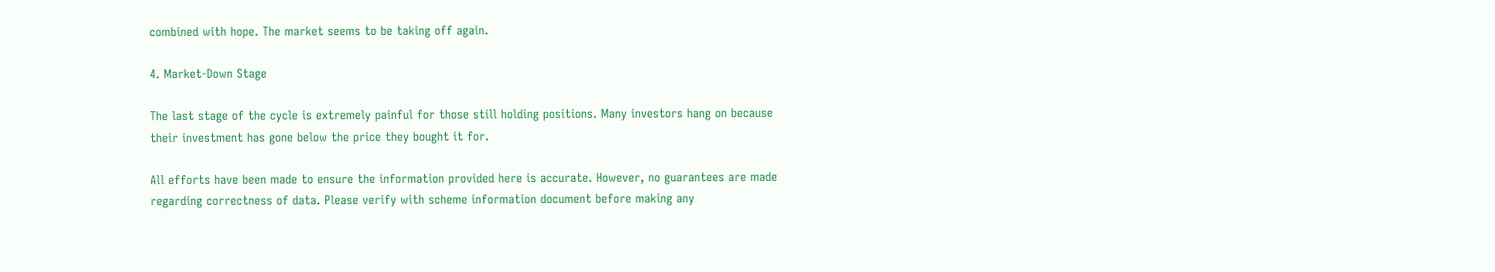combined with hope. The market seems to be taking off again.

4. Market-Down Stage

The last stage of the cycle is extremely painful for those still holding positions. Many investors hang on because their investment has gone below the price they bought it for.

All efforts have been made to ensure the information provided here is accurate. However, no guarantees are made regarding correctness of data. Please verify with scheme information document before making any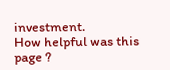investment.
How helpful was this page ?